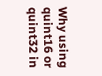Why using quint16 or quint32 in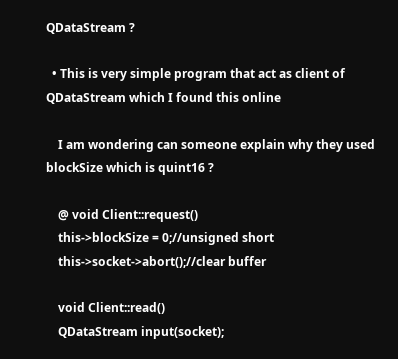QDataStream ?

  • This is very simple program that act as client of QDataStream which I found this online

    I am wondering can someone explain why they used blockSize which is quint16 ?

    @ void Client::request()
    this->blockSize = 0;//unsigned short
    this->socket->abort();//clear buffer

    void Client::read()
    QDataStream input(socket);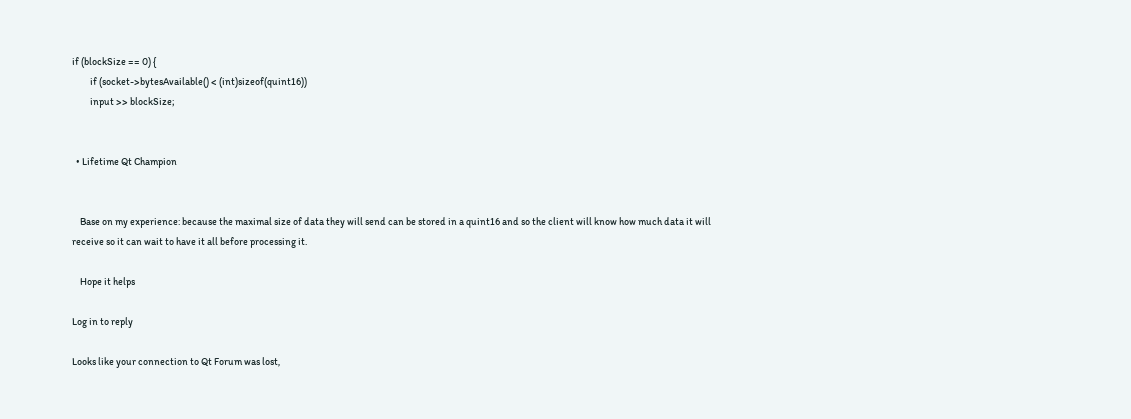if (blockSize == 0) {
         if (socket->bytesAvailable() < (int)sizeof(quint16))
         input >> blockSize;


  • Lifetime Qt Champion


    Base on my experience: because the maximal size of data they will send can be stored in a quint16 and so the client will know how much data it will receive so it can wait to have it all before processing it.

    Hope it helps

Log in to reply

Looks like your connection to Qt Forum was lost,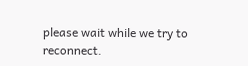please wait while we try to reconnect.